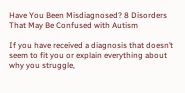Have You Been Misdiagnosed? 8 Disorders That May Be Confused with Autism

If you have received a diagnosis that doesn’t seem to fit you or explain everything about why you struggle,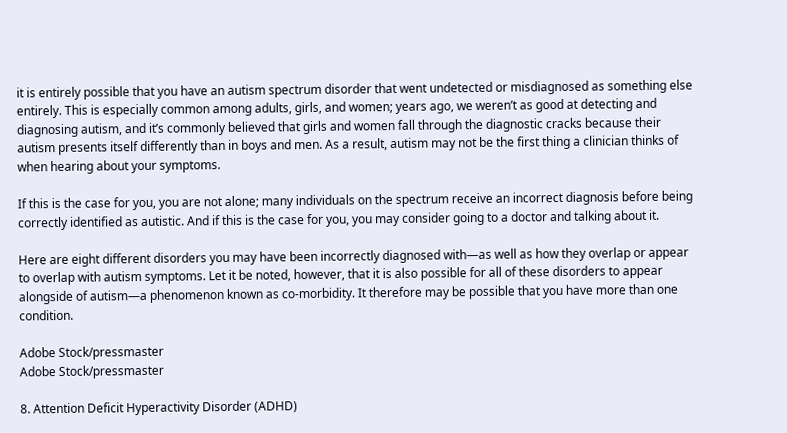it is entirely possible that you have an autism spectrum disorder that went undetected or misdiagnosed as something else entirely. This is especially common among adults, girls, and women; years ago, we weren’t as good at detecting and diagnosing autism, and it’s commonly believed that girls and women fall through the diagnostic cracks because their autism presents itself differently than in boys and men. As a result, autism may not be the first thing a clinician thinks of when hearing about your symptoms.

If this is the case for you, you are not alone; many individuals on the spectrum receive an incorrect diagnosis before being correctly identified as autistic. And if this is the case for you, you may consider going to a doctor and talking about it.

Here are eight different disorders you may have been incorrectly diagnosed with—as well as how they overlap or appear to overlap with autism symptoms. Let it be noted, however, that it is also possible for all of these disorders to appear alongside of autism—a phenomenon known as co-morbidity. It therefore may be possible that you have more than one condition.

Adobe Stock/pressmaster
Adobe Stock/pressmaster

8. Attention Deficit Hyperactivity Disorder (ADHD)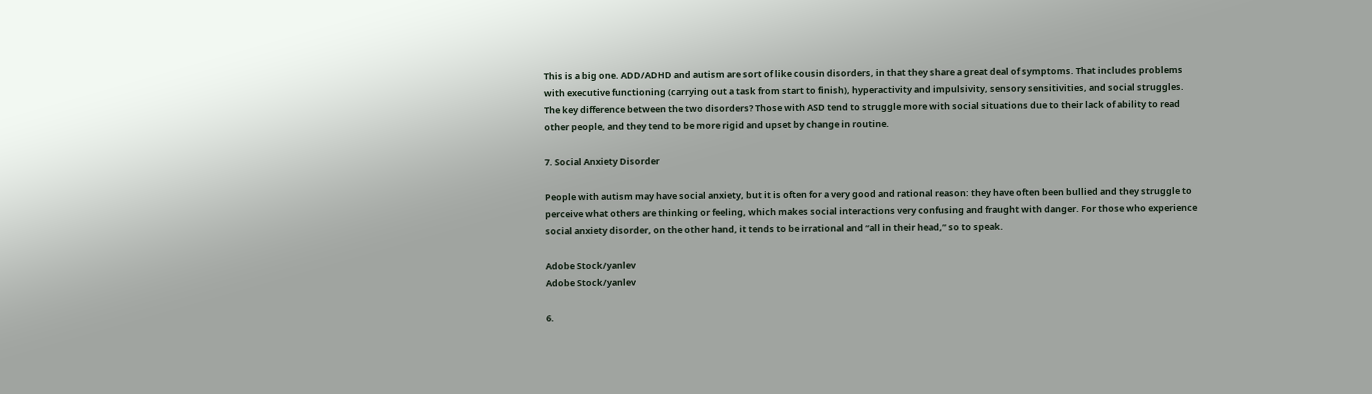This is a big one. ADD/ADHD and autism are sort of like cousin disorders, in that they share a great deal of symptoms. That includes problems with executive functioning (carrying out a task from start to finish), hyperactivity and impulsivity, sensory sensitivities, and social struggles. The key difference between the two disorders? Those with ASD tend to struggle more with social situations due to their lack of ability to read other people, and they tend to be more rigid and upset by change in routine.

7. Social Anxiety Disorder

People with autism may have social anxiety, but it is often for a very good and rational reason: they have often been bullied and they struggle to perceive what others are thinking or feeling, which makes social interactions very confusing and fraught with danger. For those who experience social anxiety disorder, on the other hand, it tends to be irrational and “all in their head,” so to speak.

Adobe Stock/yanlev
Adobe Stock/yanlev

6.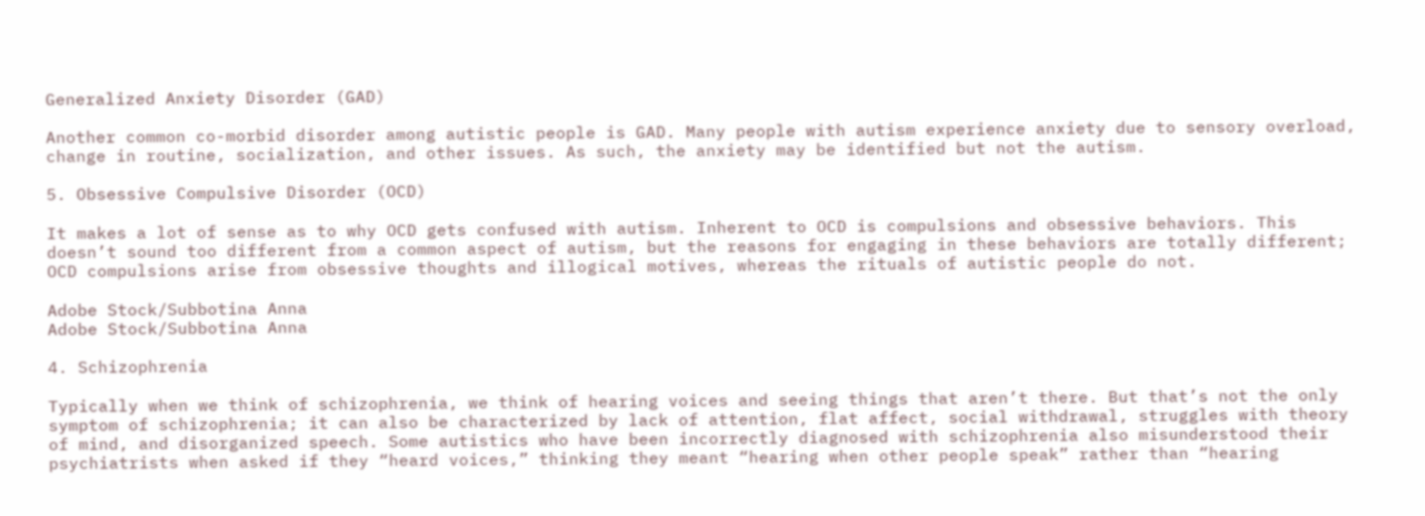Generalized Anxiety Disorder (GAD)

Another common co-morbid disorder among autistic people is GAD. Many people with autism experience anxiety due to sensory overload, change in routine, socialization, and other issues. As such, the anxiety may be identified but not the autism.

5. Obsessive Compulsive Disorder (OCD)

It makes a lot of sense as to why OCD gets confused with autism. Inherent to OCD is compulsions and obsessive behaviors. This doesn’t sound too different from a common aspect of autism, but the reasons for engaging in these behaviors are totally different; OCD compulsions arise from obsessive thoughts and illogical motives, whereas the rituals of autistic people do not.

Adobe Stock/Subbotina Anna
Adobe Stock/Subbotina Anna

4. Schizophrenia

Typically when we think of schizophrenia, we think of hearing voices and seeing things that aren’t there. But that’s not the only symptom of schizophrenia; it can also be characterized by lack of attention, flat affect, social withdrawal, struggles with theory of mind, and disorganized speech. Some autistics who have been incorrectly diagnosed with schizophrenia also misunderstood their psychiatrists when asked if they “heard voices,” thinking they meant “hearing when other people speak” rather than “hearing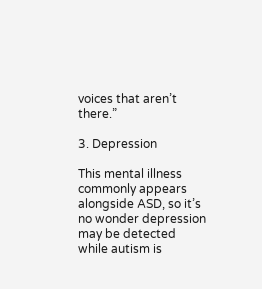voices that aren’t there.”

3. Depression

This mental illness commonly appears alongside ASD, so it’s no wonder depression may be detected while autism is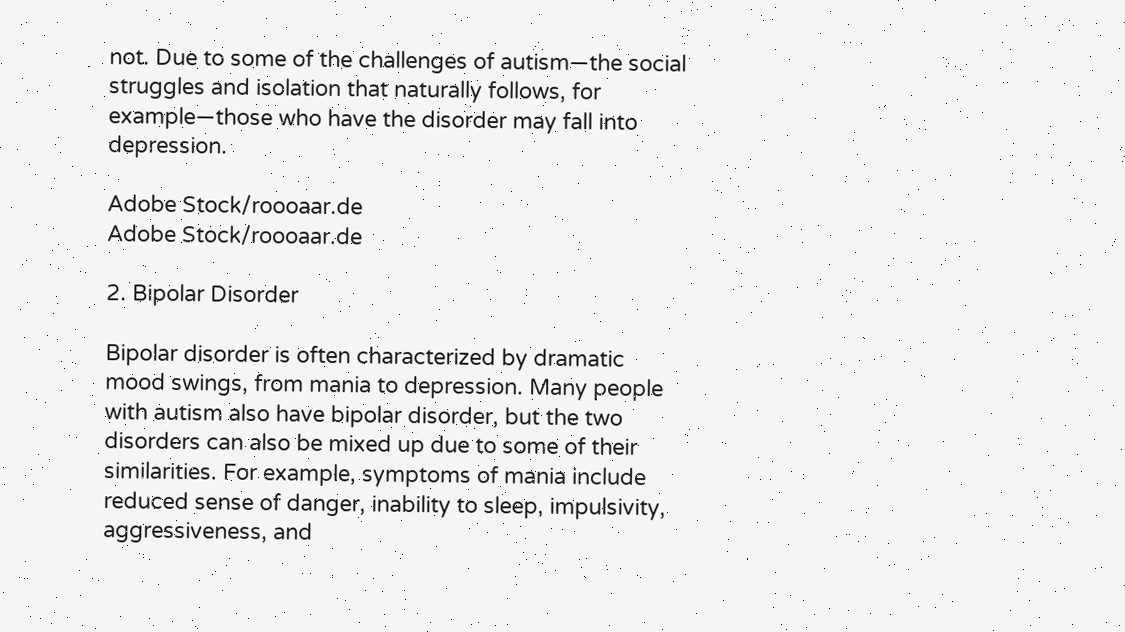not. Due to some of the challenges of autism—the social struggles and isolation that naturally follows, for example—those who have the disorder may fall into depression.

Adobe Stock/roooaar.de
Adobe Stock/roooaar.de

2. Bipolar Disorder

Bipolar disorder is often characterized by dramatic mood swings, from mania to depression. Many people with autism also have bipolar disorder, but the two disorders can also be mixed up due to some of their similarities. For example, symptoms of mania include reduced sense of danger, inability to sleep, impulsivity, aggressiveness, and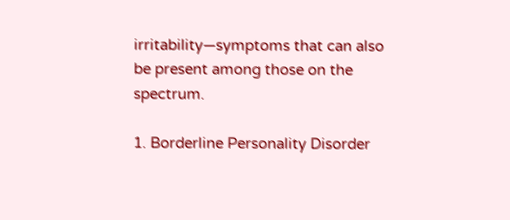irritability—symptoms that can also be present among those on the spectrum.

1. Borderline Personality Disorder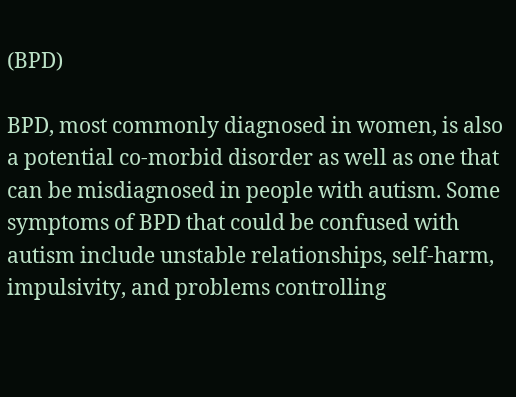(BPD)

BPD, most commonly diagnosed in women, is also a potential co-morbid disorder as well as one that can be misdiagnosed in people with autism. Some symptoms of BPD that could be confused with autism include unstable relationships, self-harm, impulsivity, and problems controlling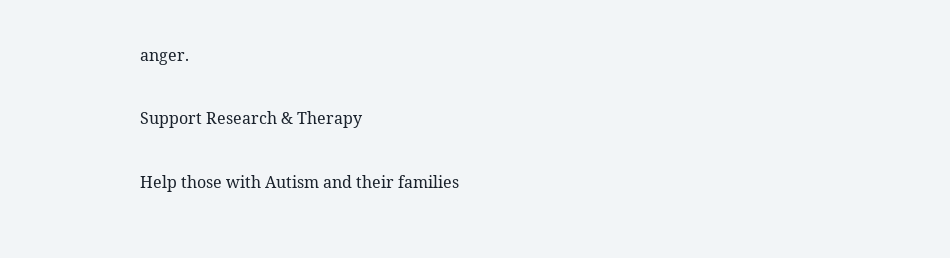anger.

Support Research & Therapy

Help those with Autism and their families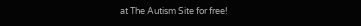at The Autism Site for free!